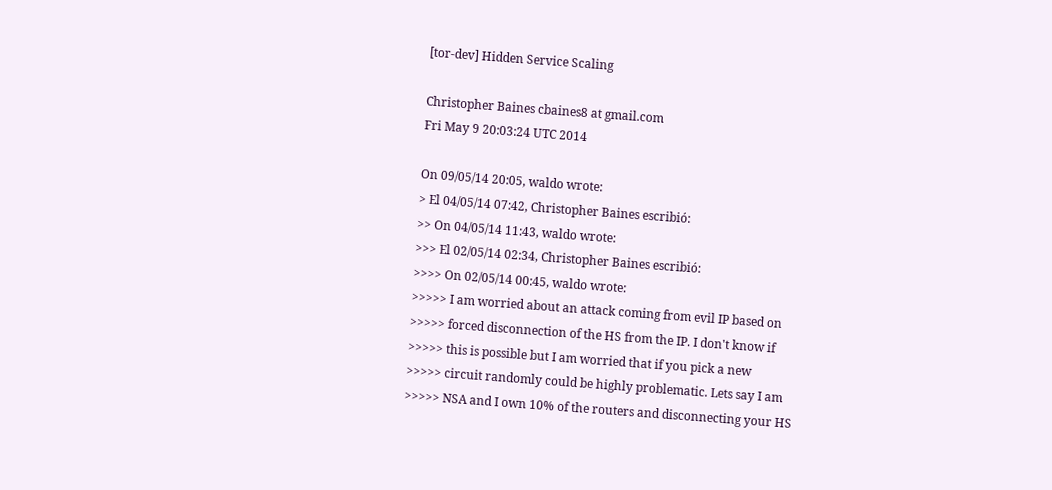[tor-dev] Hidden Service Scaling

Christopher Baines cbaines8 at gmail.com
Fri May 9 20:03:24 UTC 2014

On 09/05/14 20:05, waldo wrote:
> El 04/05/14 07:42, Christopher Baines escribió:
>> On 04/05/14 11:43, waldo wrote:
>>> El 02/05/14 02:34, Christopher Baines escribió:
>>>> On 02/05/14 00:45, waldo wrote:
>>>>> I am worried about an attack coming from evil IP based on
>>>>> forced disconnection of the HS from the IP. I don't know if
>>>>> this is possible but I am worried that if you pick a new
>>>>> circuit randomly could be highly problematic. Lets say I am
>>>>> NSA and I own 10% of the routers and disconnecting your HS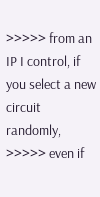>>>>> from an IP I control, if you select a new circuit randomly,
>>>>> even if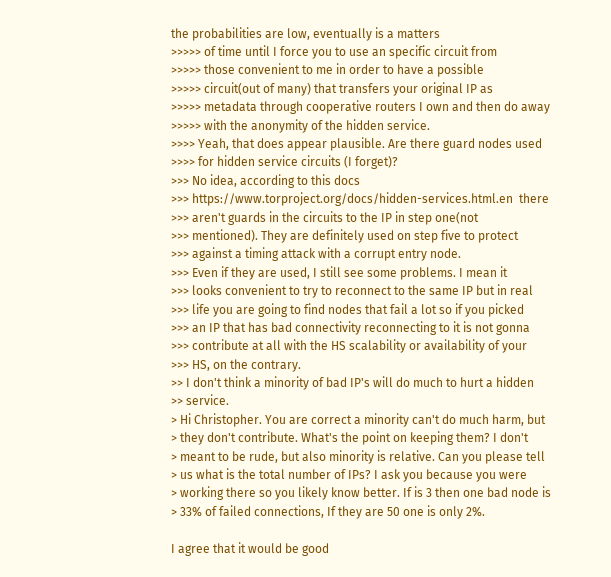the probabilities are low, eventually is a matters
>>>>> of time until I force you to use an specific circuit from
>>>>> those convenient to me in order to have a possible
>>>>> circuit(out of many) that transfers your original IP as
>>>>> metadata through cooperative routers I own and then do away
>>>>> with the anonymity of the hidden service.
>>>> Yeah, that does appear plausible. Are there guard nodes used
>>>> for hidden service circuits (I forget)?
>>> No idea, according to this docs
>>> https://www.torproject.org/docs/hidden-services.html.en  there
>>> aren't guards in the circuits to the IP in step one(not
>>> mentioned). They are definitely used on step five to protect
>>> against a timing attack with a corrupt entry node.
>>> Even if they are used, I still see some problems. I mean it
>>> looks convenient to try to reconnect to the same IP but in real
>>> life you are going to find nodes that fail a lot so if you picked
>>> an IP that has bad connectivity reconnecting to it is not gonna
>>> contribute at all with the HS scalability or availability of your
>>> HS, on the contrary.
>> I don't think a minority of bad IP's will do much to hurt a hidden
>> service.
> Hi Christopher. You are correct a minority can't do much harm, but
> they don't contribute. What's the point on keeping them? I don't
> meant to be rude, but also minority is relative. Can you please tell
> us what is the total number of IPs? I ask you because you were
> working there so you likely know better. If is 3 then one bad node is
> 33% of failed connections, If they are 50 one is only 2%.

I agree that it would be good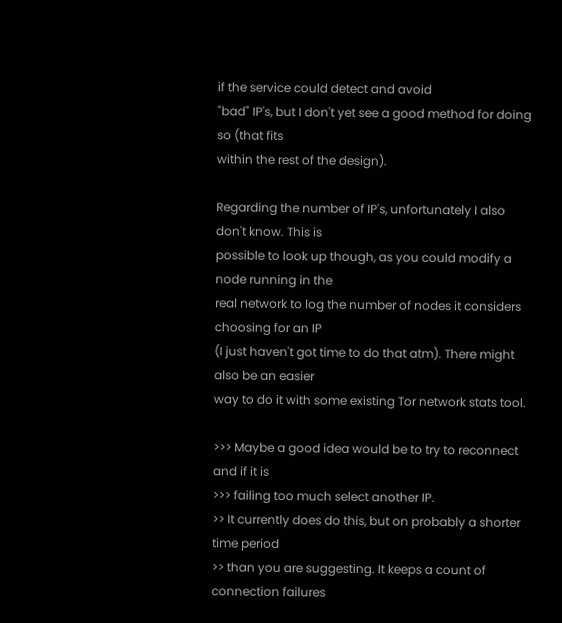if the service could detect and avoid
"bad" IP's, but I don't yet see a good method for doing so (that fits
within the rest of the design).

Regarding the number of IP's, unfortunately I also don't know. This is
possible to look up though, as you could modify a node running in the
real network to log the number of nodes it considers choosing for an IP
(I just haven't got time to do that atm). There might also be an easier
way to do it with some existing Tor network stats tool.

>>> Maybe a good idea would be to try to reconnect and if it is
>>> failing too much select another IP.
>> It currently does do this, but on probably a shorter time period
>> than you are suggesting. It keeps a count of connection failures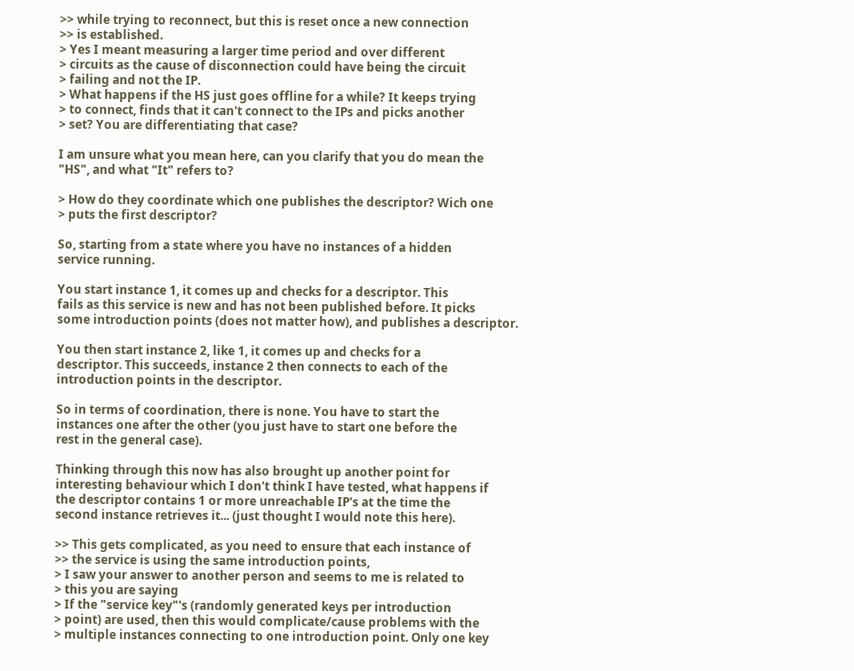>> while trying to reconnect, but this is reset once a new connection
>> is established.
> Yes I meant measuring a larger time period and over different
> circuits as the cause of disconnection could have being the circuit
> failing and not the IP.
> What happens if the HS just goes offline for a while? It keeps trying
> to connect, finds that it can't connect to the IPs and picks another
> set? You are differentiating that case?

I am unsure what you mean here, can you clarify that you do mean the
"HS", and what "It" refers to?

> How do they coordinate which one publishes the descriptor? Wich one
> puts the first descriptor?

So, starting from a state where you have no instances of a hidden
service running.

You start instance 1, it comes up and checks for a descriptor. This
fails as this service is new and has not been published before. It picks
some introduction points (does not matter how), and publishes a descriptor.

You then start instance 2, like 1, it comes up and checks for a
descriptor. This succeeds, instance 2 then connects to each of the
introduction points in the descriptor.

So in terms of coordination, there is none. You have to start the
instances one after the other (you just have to start one before the
rest in the general case).

Thinking through this now has also brought up another point for
interesting behaviour which I don't think I have tested, what happens if
the descriptor contains 1 or more unreachable IP's at the time the
second instance retrieves it... (just thought I would note this here).

>> This gets complicated, as you need to ensure that each instance of
>> the service is using the same introduction points,
> I saw your answer to another person and seems to me is related to
> this you are saying
> If the "service key"'s (randomly generated keys per introduction
> point) are used, then this would complicate/cause problems with the
> multiple instances connecting to one introduction point. Only one key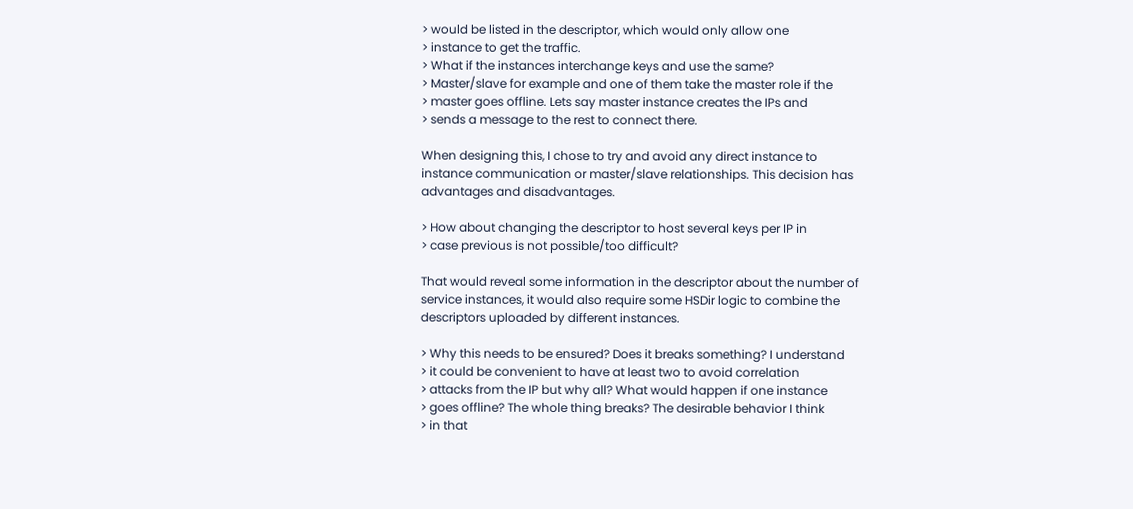> would be listed in the descriptor, which would only allow one
> instance to get the traffic.
> What if the instances interchange keys and use the same?
> Master/slave for example and one of them take the master role if the
> master goes offline. Lets say master instance creates the IPs and
> sends a message to the rest to connect there.

When designing this, I chose to try and avoid any direct instance to
instance communication or master/slave relationships. This decision has
advantages and disadvantages.

> How about changing the descriptor to host several keys per IP in
> case previous is not possible/too difficult?

That would reveal some information in the descriptor about the number of
service instances, it would also require some HSDir logic to combine the
descriptors uploaded by different instances.

> Why this needs to be ensured? Does it breaks something? I understand
> it could be convenient to have at least two to avoid correlation
> attacks from the IP but why all? What would happen if one instance
> goes offline? The whole thing breaks? The desirable behavior I think
> in that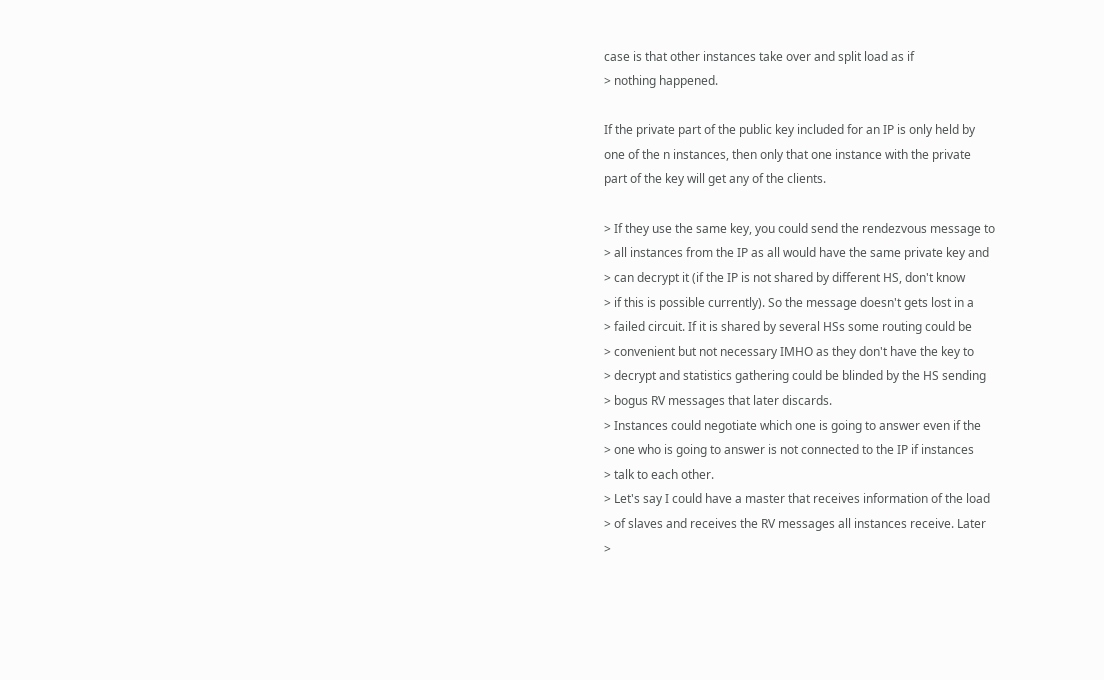case is that other instances take over and split load as if
> nothing happened.

If the private part of the public key included for an IP is only held by
one of the n instances, then only that one instance with the private
part of the key will get any of the clients.

> If they use the same key, you could send the rendezvous message to
> all instances from the IP as all would have the same private key and
> can decrypt it (if the IP is not shared by different HS, don't know
> if this is possible currently). So the message doesn't gets lost in a
> failed circuit. If it is shared by several HSs some routing could be
> convenient but not necessary IMHO as they don't have the key to
> decrypt and statistics gathering could be blinded by the HS sending
> bogus RV messages that later discards.
> Instances could negotiate which one is going to answer even if the
> one who is going to answer is not connected to the IP if instances
> talk to each other.
> Let's say I could have a master that receives information of the load
> of slaves and receives the RV messages all instances receive. Later
>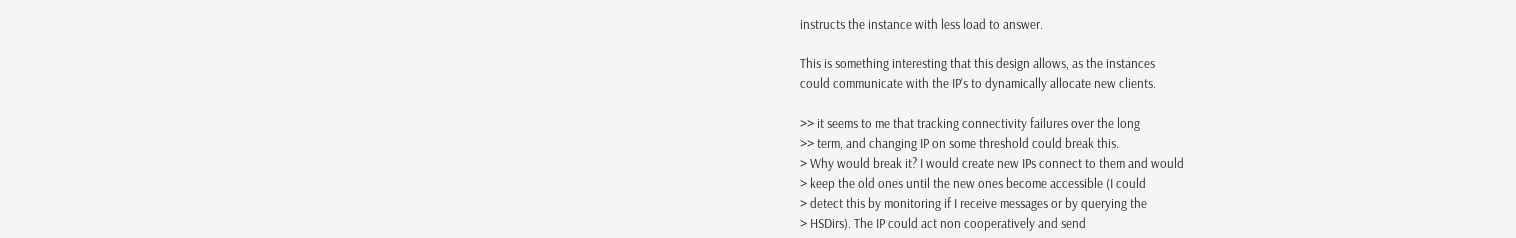instructs the instance with less load to answer.

This is something interesting that this design allows, as the instances
could communicate with the IP's to dynamically allocate new clients.

>> it seems to me that tracking connectivity failures over the long
>> term, and changing IP on some threshold could break this.
> Why would break it? I would create new IPs connect to them and would
> keep the old ones until the new ones become accessible (I could
> detect this by monitoring if I receive messages or by querying the
> HSDirs). The IP could act non cooperatively and send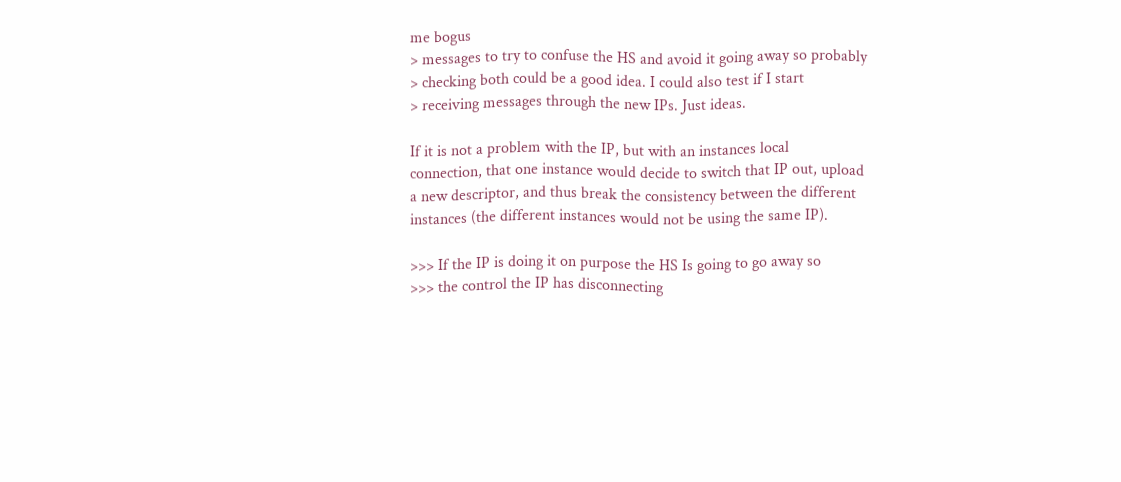me bogus
> messages to try to confuse the HS and avoid it going away so probably
> checking both could be a good idea. I could also test if I start
> receiving messages through the new IPs. Just ideas.

If it is not a problem with the IP, but with an instances local
connection, that one instance would decide to switch that IP out, upload
a new descriptor, and thus break the consistency between the different
instances (the different instances would not be using the same IP).

>>> If the IP is doing it on purpose the HS Is going to go away so
>>> the control the IP has disconnecting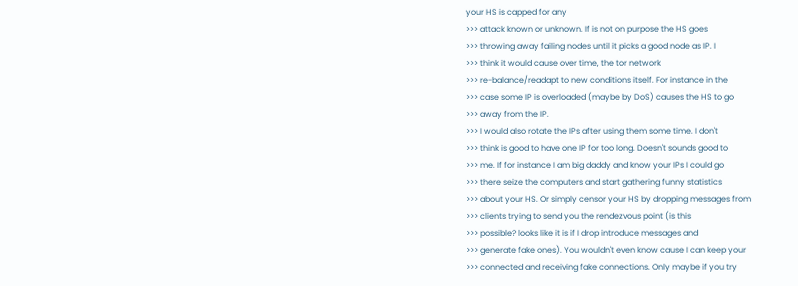your HS is capped for any
>>> attack known or unknown. If is not on purpose the HS goes
>>> throwing away failing nodes until it picks a good node as IP. I
>>> think it would cause over time, the tor network
>>> re-balance/readapt to new conditions itself. For instance in the
>>> case some IP is overloaded (maybe by DoS) causes the HS to go
>>> away from the IP.
>>> I would also rotate the IPs after using them some time. I don't
>>> think is good to have one IP for too long. Doesn't sounds good to
>>> me. If for instance I am big daddy and know your IPs I could go
>>> there seize the computers and start gathering funny statistics
>>> about your HS. Or simply censor your HS by dropping messages from
>>> clients trying to send you the rendezvous point (is this
>>> possible? looks like it is if I drop introduce messages and
>>> generate fake ones). You wouldn't even know cause I can keep your
>>> connected and receiving fake connections. Only maybe if you try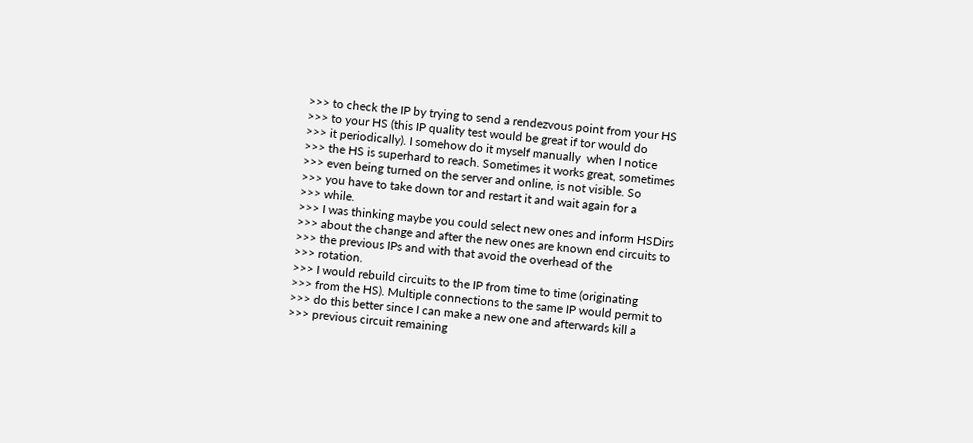>>> to check the IP by trying to send a rendezvous point from your HS
>>> to your HS (this IP quality test would be great if tor would do
>>> it periodically). I somehow do it myself manually  when I notice
>>> the HS is superhard to reach. Sometimes it works great, sometimes
>>> even being turned on the server and online, is not visible. So
>>> you have to take down tor and restart it and wait again for a
>>> while.
>>> I was thinking maybe you could select new ones and inform HSDirs
>>> about the change and after the new ones are known end circuits to
>>> the previous IPs and with that avoid the overhead of the
>>> rotation.
>>> I would rebuild circuits to the IP from time to time (originating
>>> from the HS). Multiple connections to the same IP would permit to
>>> do this better since I can make a new one and afterwards kill a
>>> previous circuit remaining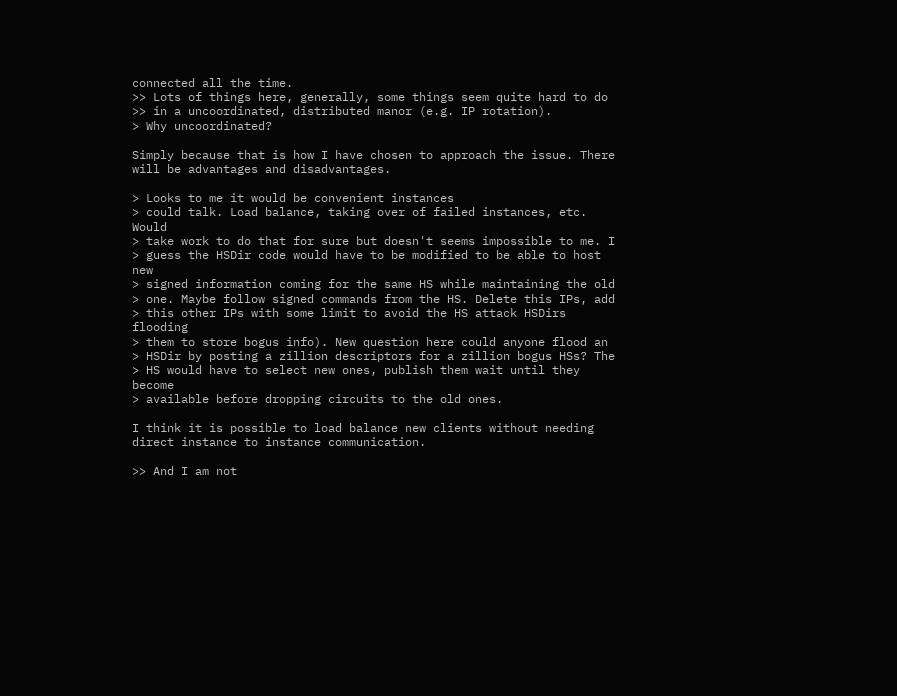connected all the time.
>> Lots of things here, generally, some things seem quite hard to do
>> in a uncoordinated, distributed manor (e.g. IP rotation).
> Why uncoordinated?

Simply because that is how I have chosen to approach the issue. There
will be advantages and disadvantages.

> Looks to me it would be convenient instances
> could talk. Load balance, taking over of failed instances, etc. Would
> take work to do that for sure but doesn't seems impossible to me. I
> guess the HSDir code would have to be modified to be able to host new
> signed information coming for the same HS while maintaining the old
> one. Maybe follow signed commands from the HS. Delete this IPs, add
> this other IPs with some limit to avoid the HS attack HSDirs flooding
> them to store bogus info). New question here could anyone flood an
> HSDir by posting a zillion descriptors for a zillion bogus HSs? The
> HS would have to select new ones, publish them wait until they become
> available before dropping circuits to the old ones.

I think it is possible to load balance new clients without needing
direct instance to instance communication.

>> And I am not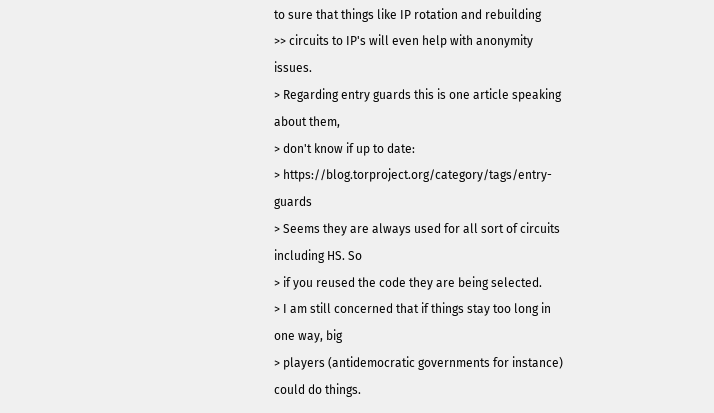to sure that things like IP rotation and rebuilding
>> circuits to IP's will even help with anonymity issues.
> Regarding entry guards this is one article speaking about them,
> don't know if up to date:
> https://blog.torproject.org/category/tags/entry-guards
> Seems they are always used for all sort of circuits including HS. So
> if you reused the code they are being selected.
> I am still concerned that if things stay too long in one way, big
> players (antidemocratic governments for instance) could do things.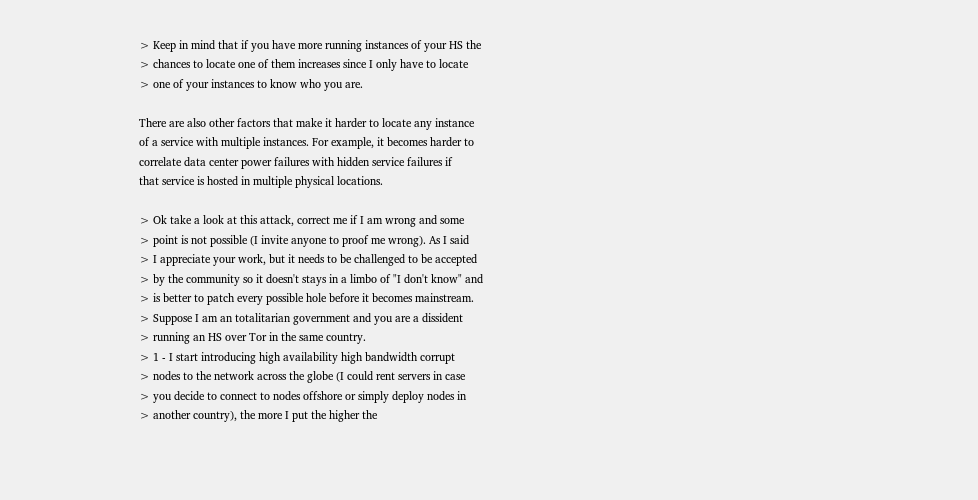> Keep in mind that if you have more running instances of your HS the
> chances to locate one of them increases since I only have to locate
> one of your instances to know who you are.

There are also other factors that make it harder to locate any instance
of a service with multiple instances. For example, it becomes harder to
correlate data center power failures with hidden service failures if
that service is hosted in multiple physical locations.

> Ok take a look at this attack, correct me if I am wrong and some
> point is not possible (I invite anyone to proof me wrong). As I said
> I appreciate your work, but it needs to be challenged to be accepted
> by the community so it doesn't stays in a limbo of "I don't know" and
> is better to patch every possible hole before it becomes mainstream.
> Suppose I am an totalitarian government and you are a dissident
> running an HS over Tor in the same country.
> 1 - I start introducing high availability high bandwidth corrupt
> nodes to the network across the globe (I could rent servers in case
> you decide to connect to nodes offshore or simply deploy nodes in
> another country), the more I put the higher the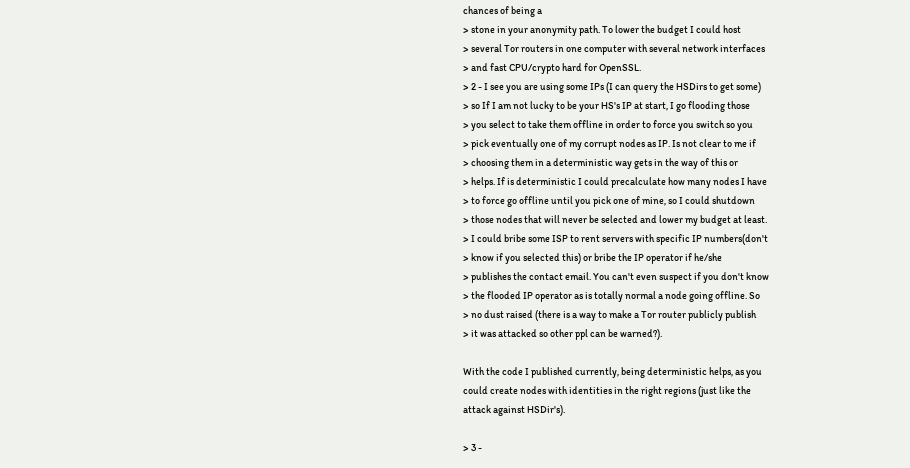chances of being a
> stone in your anonymity path. To lower the budget I could host
> several Tor routers in one computer with several network interfaces
> and fast CPU/crypto hard for OpenSSL.
> 2 - I see you are using some IPs (I can query the HSDirs to get some)
> so If I am not lucky to be your HS's IP at start, I go flooding those
> you select to take them offline in order to force you switch so you
> pick eventually one of my corrupt nodes as IP. Is not clear to me if
> choosing them in a deterministic way gets in the way of this or
> helps. If is deterministic I could precalculate how many nodes I have
> to force go offline until you pick one of mine, so I could shutdown
> those nodes that will never be selected and lower my budget at least.
> I could bribe some ISP to rent servers with specific IP numbers(don't
> know if you selected this) or bribe the IP operator if he/she
> publishes the contact email. You can't even suspect if you don't know
> the flooded IP operator as is totally normal a node going offline. So
> no dust raised (there is a way to make a Tor router publicly publish
> it was attacked so other ppl can be warned?).

With the code I published currently, being deterministic helps, as you
could create nodes with identities in the right regions (just like the
attack against HSDir's).

> 3 -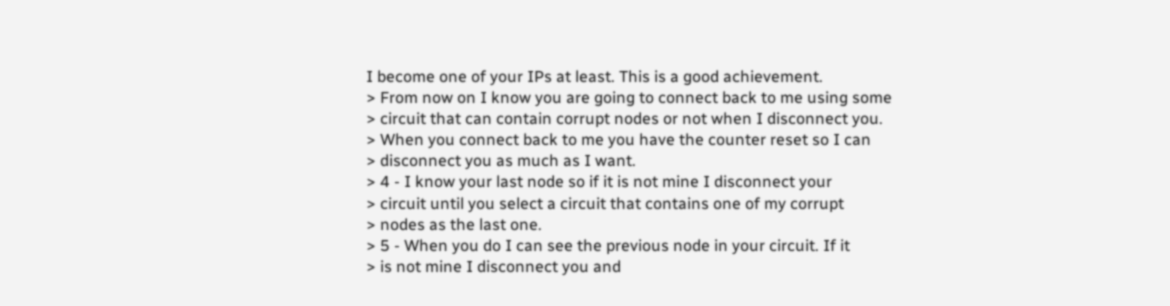I become one of your IPs at least. This is a good achievement.
> From now on I know you are going to connect back to me using some
> circuit that can contain corrupt nodes or not when I disconnect you.
> When you connect back to me you have the counter reset so I can
> disconnect you as much as I want.
> 4 - I know your last node so if it is not mine I disconnect your
> circuit until you select a circuit that contains one of my corrupt
> nodes as the last one.
> 5 - When you do I can see the previous node in your circuit. If it
> is not mine I disconnect you and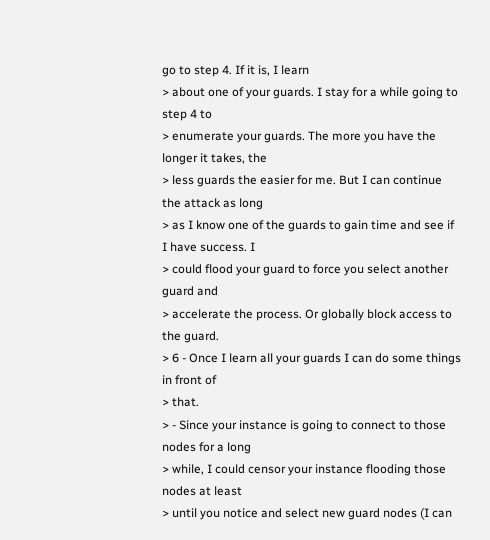go to step 4. If it is, I learn
> about one of your guards. I stay for a while going to step 4 to
> enumerate your guards. The more you have the longer it takes, the
> less guards the easier for me. But I can continue the attack as long
> as I know one of the guards to gain time and see if I have success. I
> could flood your guard to force you select another guard and
> accelerate the process. Or globally block access to the guard.
> 6 - Once I learn all your guards I can do some things in front of
> that.
> - Since your instance is going to connect to those nodes for a long
> while, I could censor your instance flooding those nodes at least
> until you notice and select new guard nodes (I can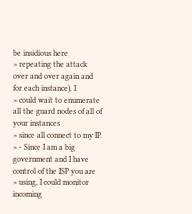be insidious here
> repeating the attack over and over again and for each instance). I
> could wait to enumerate all the guard nodes of all of your instances
> since all connect to my IP.
> - Since I am a big government and I have control of the ISP you are
> using, I could monitor incoming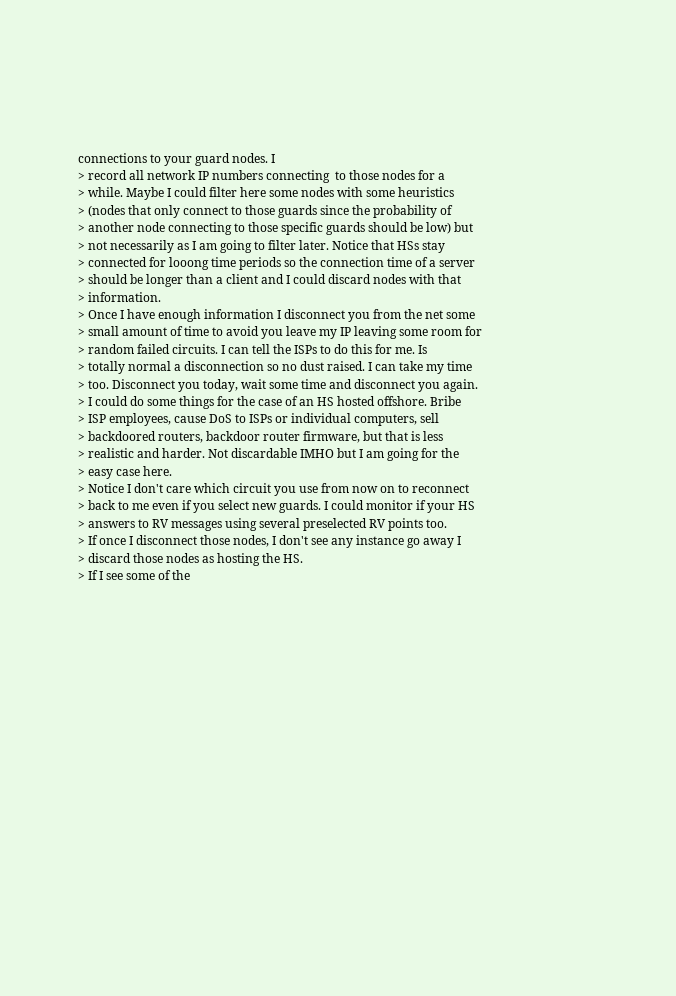connections to your guard nodes. I
> record all network IP numbers connecting  to those nodes for a
> while. Maybe I could filter here some nodes with some heuristics
> (nodes that only connect to those guards since the probability of
> another node connecting to those specific guards should be low) but
> not necessarily as I am going to filter later. Notice that HSs stay
> connected for looong time periods so the connection time of a server
> should be longer than a client and I could discard nodes with that
> information.
> Once I have enough information I disconnect you from the net some
> small amount of time to avoid you leave my IP leaving some room for
> random failed circuits. I can tell the ISPs to do this for me. Is
> totally normal a disconnection so no dust raised. I can take my time
> too. Disconnect you today, wait some time and disconnect you again.
> I could do some things for the case of an HS hosted offshore. Bribe
> ISP employees, cause DoS to ISPs or individual computers, sell
> backdoored routers, backdoor router firmware, but that is less
> realistic and harder. Not discardable IMHO but I am going for the
> easy case here.
> Notice I don't care which circuit you use from now on to reconnect
> back to me even if you select new guards. I could monitor if your HS
> answers to RV messages using several preselected RV points too.
> If once I disconnect those nodes, I don't see any instance go away I
> discard those nodes as hosting the HS.
> If I see some of the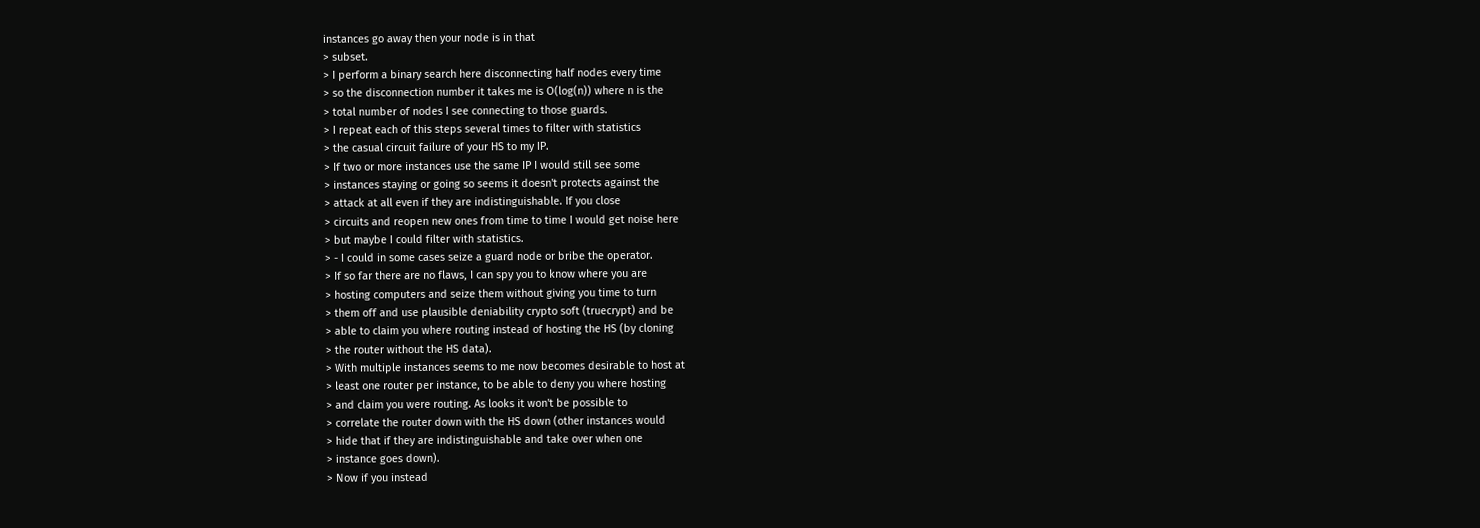instances go away then your node is in that
> subset.
> I perform a binary search here disconnecting half nodes every time
> so the disconnection number it takes me is O(log(n)) where n is the
> total number of nodes I see connecting to those guards.
> I repeat each of this steps several times to filter with statistics
> the casual circuit failure of your HS to my IP.
> If two or more instances use the same IP I would still see some
> instances staying or going so seems it doesn't protects against the
> attack at all even if they are indistinguishable. If you close
> circuits and reopen new ones from time to time I would get noise here
> but maybe I could filter with statistics.
> - I could in some cases seize a guard node or bribe the operator.
> If so far there are no flaws, I can spy you to know where you are
> hosting computers and seize them without giving you time to turn
> them off and use plausible deniability crypto soft (truecrypt) and be
> able to claim you where routing instead of hosting the HS (by cloning
> the router without the HS data).
> With multiple instances seems to me now becomes desirable to host at
> least one router per instance, to be able to deny you where hosting
> and claim you were routing. As looks it won't be possible to
> correlate the router down with the HS down (other instances would
> hide that if they are indistinguishable and take over when one
> instance goes down).
> Now if you instead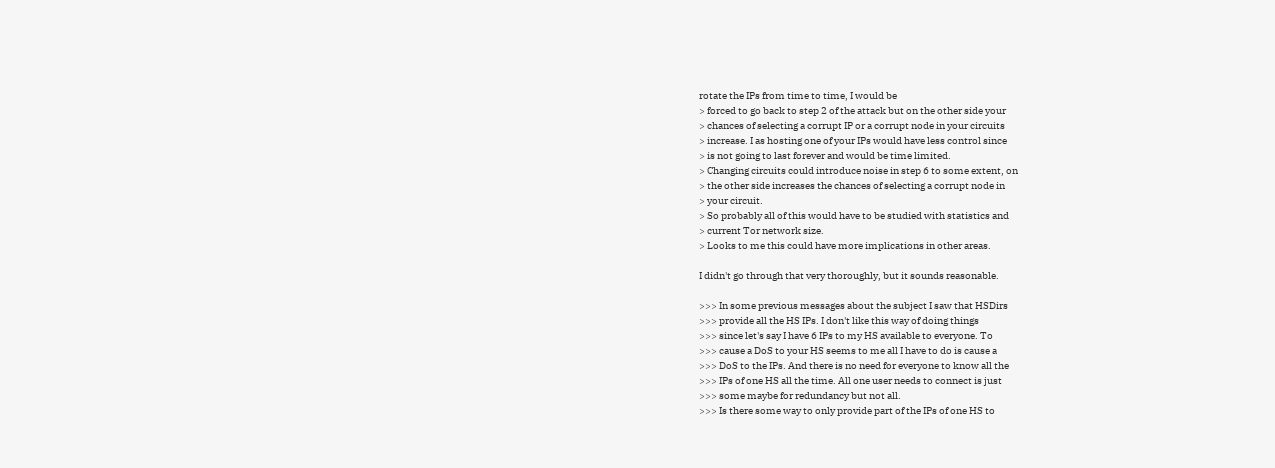rotate the IPs from time to time, I would be
> forced to go back to step 2 of the attack but on the other side your
> chances of selecting a corrupt IP or a corrupt node in your circuits
> increase. I as hosting one of your IPs would have less control since
> is not going to last forever and would be time limited.
> Changing circuits could introduce noise in step 6 to some extent, on
> the other side increases the chances of selecting a corrupt node in
> your circuit.
> So probably all of this would have to be studied with statistics and
> current Tor network size.
> Looks to me this could have more implications in other areas.

I didn't go through that very thoroughly, but it sounds reasonable.

>>> In some previous messages about the subject I saw that HSDirs
>>> provide all the HS IPs. I don't like this way of doing things
>>> since let's say I have 6 IPs to my HS available to everyone. To
>>> cause a DoS to your HS seems to me all I have to do is cause a
>>> DoS to the IPs. And there is no need for everyone to know all the
>>> IPs of one HS all the time. All one user needs to connect is just
>>> some maybe for redundancy but not all.
>>> Is there some way to only provide part of the IPs of one HS to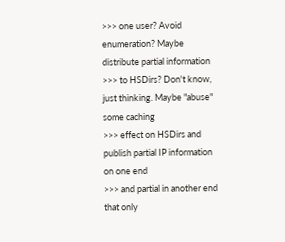>>> one user? Avoid enumeration? Maybe distribute partial information
>>> to HSDirs? Don't know, just thinking. Maybe "abuse" some caching
>>> effect on HSDirs and publish partial IP information on one end
>>> and partial in another end that only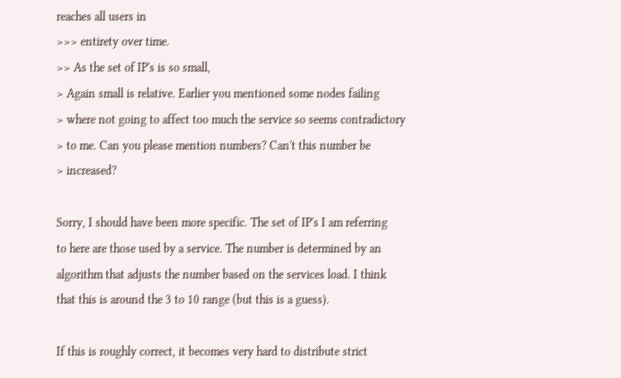reaches all users in
>>> entirety over time.
>> As the set of IP's is so small,
> Again small is relative. Earlier you mentioned some nodes failing
> where not going to affect too much the service so seems contradictory
> to me. Can you please mention numbers? Can't this number be
> increased?

Sorry, I should have been more specific. The set of IP's I am referring
to here are those used by a service. The number is determined by an
algorithm that adjusts the number based on the services load. I think
that this is around the 3 to 10 range (but this is a guess).

If this is roughly correct, it becomes very hard to distribute strict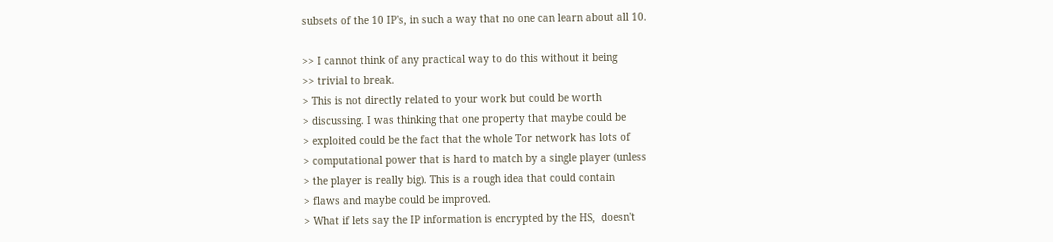subsets of the 10 IP's, in such a way that no one can learn about all 10.

>> I cannot think of any practical way to do this without it being
>> trivial to break.
> This is not directly related to your work but could be worth
> discussing. I was thinking that one property that maybe could be
> exploited could be the fact that the whole Tor network has lots of
> computational power that is hard to match by a single player (unless
> the player is really big). This is a rough idea that could contain
> flaws and maybe could be improved.
> What if lets say the IP information is encrypted by the HS,  doesn't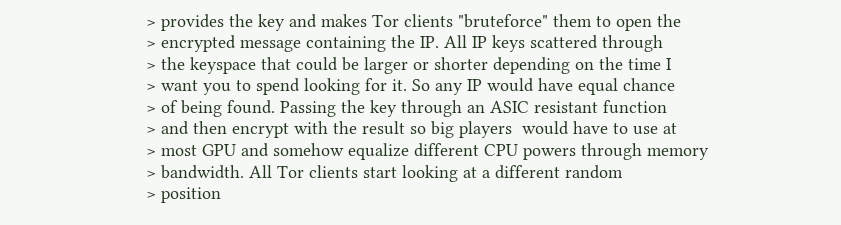> provides the key and makes Tor clients "bruteforce" them to open the
> encrypted message containing the IP. All IP keys scattered through
> the keyspace that could be larger or shorter depending on the time I
> want you to spend looking for it. So any IP would have equal chance
> of being found. Passing the key through an ASIC resistant function
> and then encrypt with the result so big players  would have to use at
> most GPU and somehow equalize different CPU powers through memory
> bandwidth. All Tor clients start looking at a different random
> position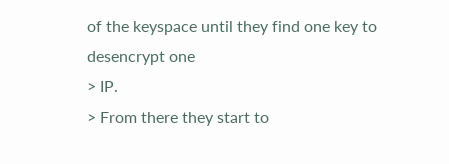of the keyspace until they find one key to desencrypt one
> IP.
> From there they start to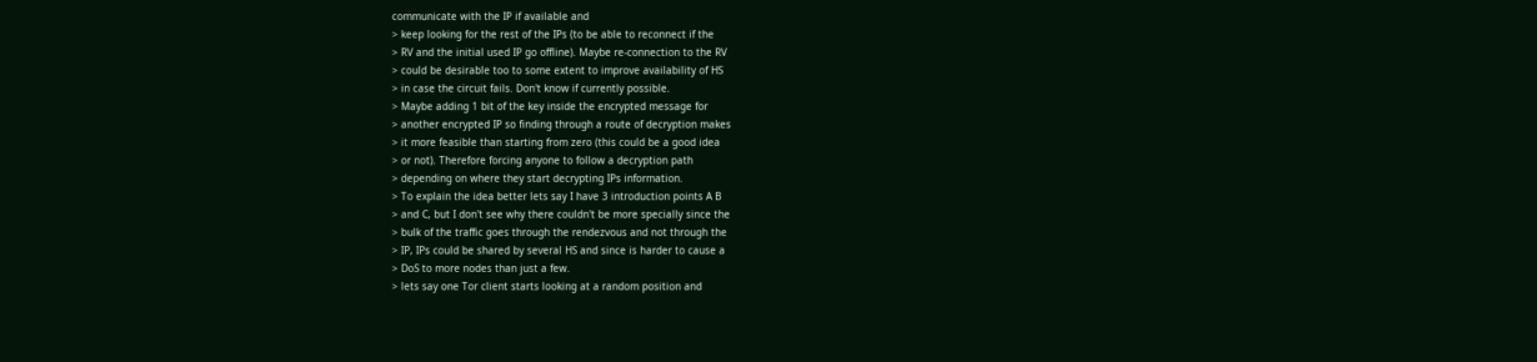communicate with the IP if available and
> keep looking for the rest of the IPs (to be able to reconnect if the
> RV and the initial used IP go offline). Maybe re-connection to the RV
> could be desirable too to some extent to improve availability of HS
> in case the circuit fails. Don't know if currently possible.
> Maybe adding 1 bit of the key inside the encrypted message for
> another encrypted IP so finding through a route of decryption makes
> it more feasible than starting from zero (this could be a good idea
> or not). Therefore forcing anyone to follow a decryption path
> depending on where they start decrypting IPs information.
> To explain the idea better lets say I have 3 introduction points A B
> and C, but I don't see why there couldn't be more specially since the
> bulk of the traffic goes through the rendezvous and not through the
> IP, IPs could be shared by several HS and since is harder to cause a
> DoS to more nodes than just a few.
> lets say one Tor client starts looking at a random position and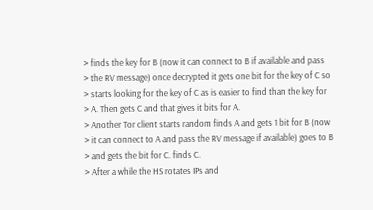> finds the key for B (now it can connect to B if available and pass
> the RV message) once decrypted it gets one bit for the key of C so
> starts looking for the key of C as is easier to find than the key for
> A. Then gets C and that gives it bits for A.
> Another Tor client starts random finds A and gets 1 bit for B (now
> it can connect to A and pass the RV message if available) goes to B
> and gets the bit for C. finds C.
> After a while the HS rotates IPs and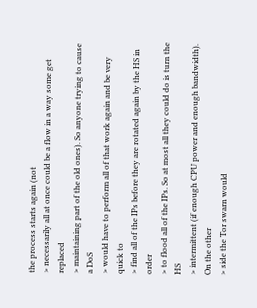the process starts again (not
> necessarily all at once could be a flow in a way some get replaced
> maintaining part of the old ones). So anyone trying to cause a DoS
> would have to perform all of that work again and be very quick to
> find all of the IPs before they are rotated again by the HS in order
> to flood all of the IPs. So at most all they could do is turn the HS
> intermittent (if enough CPU power and enough bandwidth). On the other
> side the Tor swarn would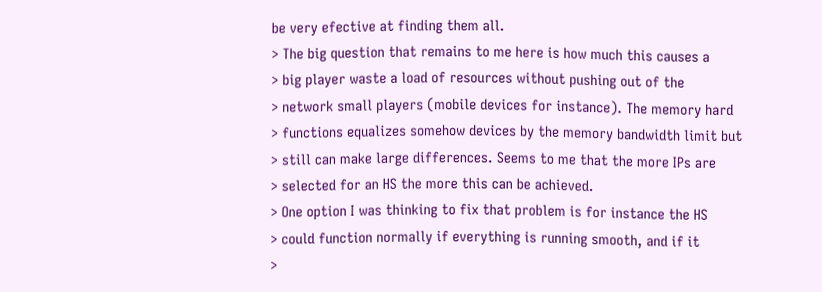be very efective at finding them all.
> The big question that remains to me here is how much this causes a
> big player waste a load of resources without pushing out of the
> network small players (mobile devices for instance). The memory hard
> functions equalizes somehow devices by the memory bandwidth limit but
> still can make large differences. Seems to me that the more IPs are
> selected for an HS the more this can be achieved.
> One option I was thinking to fix that problem is for instance the HS
> could function normally if everything is running smooth, and if it
>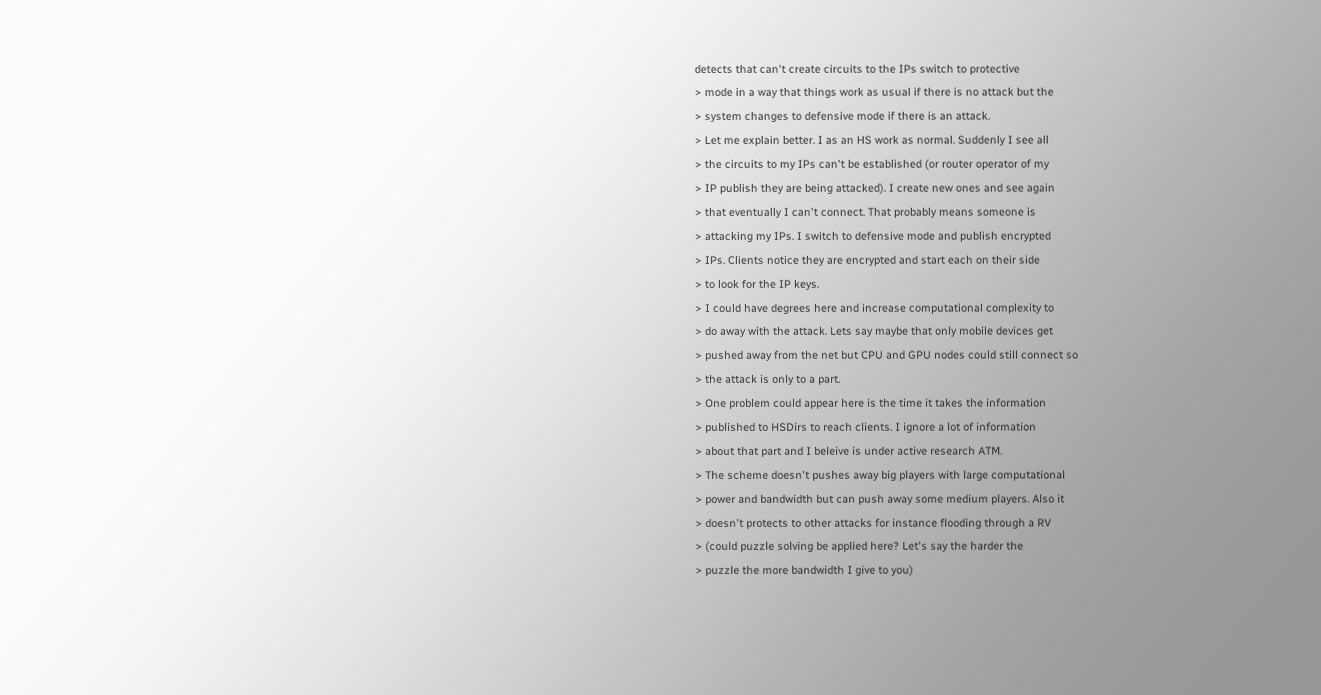detects that can't create circuits to the IPs switch to protective
> mode in a way that things work as usual if there is no attack but the
> system changes to defensive mode if there is an attack.
> Let me explain better. I as an HS work as normal. Suddenly I see all
> the circuits to my IPs can't be established (or router operator of my
> IP publish they are being attacked). I create new ones and see again
> that eventually I can't connect. That probably means someone is
> attacking my IPs. I switch to defensive mode and publish encrypted
> IPs. Clients notice they are encrypted and start each on their side
> to look for the IP keys.
> I could have degrees here and increase computational complexity to
> do away with the attack. Lets say maybe that only mobile devices get
> pushed away from the net but CPU and GPU nodes could still connect so
> the attack is only to a part.
> One problem could appear here is the time it takes the information
> published to HSDirs to reach clients. I ignore a lot of information
> about that part and I beleive is under active research ATM.
> The scheme doesn't pushes away big players with large computational
> power and bandwidth but can push away some medium players. Also it
> doesn't protects to other attacks for instance flooding through a RV
> (could puzzle solving be applied here? Let's say the harder the
> puzzle the more bandwidth I give to you)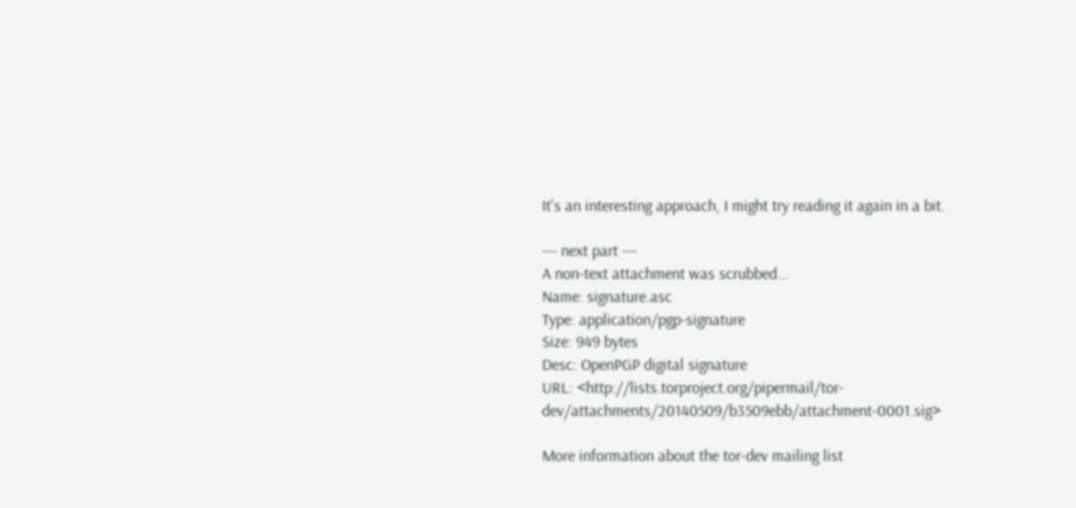It's an interesting approach, I might try reading it again in a bit.

--- next part ---
A non-text attachment was scrubbed...
Name: signature.asc
Type: application/pgp-signature
Size: 949 bytes
Desc: OpenPGP digital signature
URL: <http://lists.torproject.org/pipermail/tor-dev/attachments/20140509/b3509ebb/attachment-0001.sig>

More information about the tor-dev mailing list